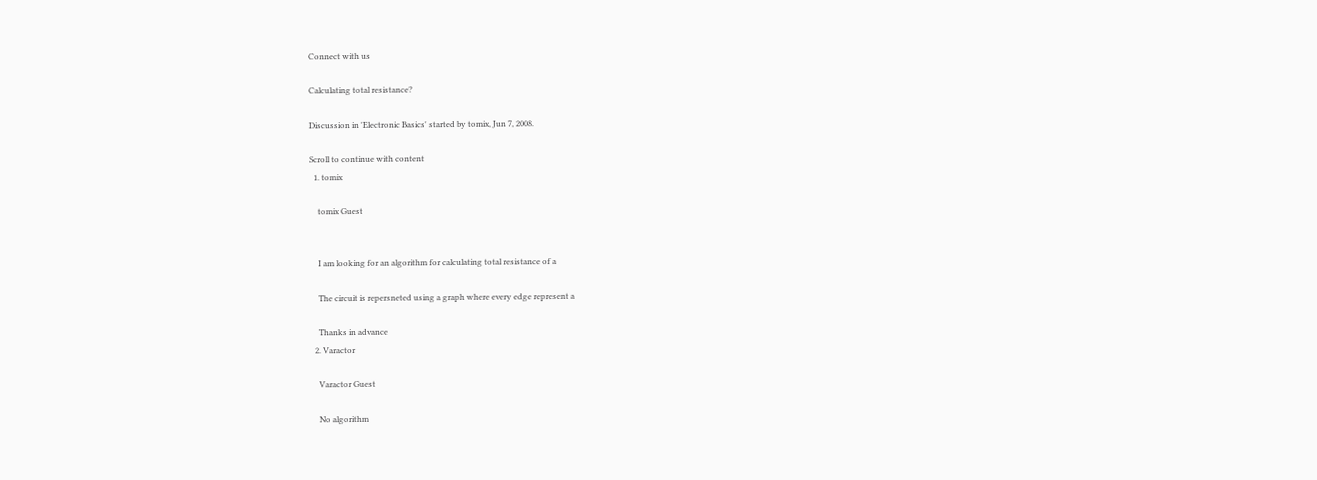Connect with us

Calculating total resistance?

Discussion in 'Electronic Basics' started by tomix, Jun 7, 2008.

Scroll to continue with content
  1. tomix

    tomix Guest


    I am looking for an algorithm for calculating total resistance of a

    The circuit is repersneted using a graph where every edge represent a

    Thanks in advance
  2. Varactor

    Varactor Guest

    No algorithm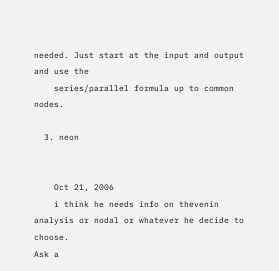needed. Just start at the input and output and use the
    series/parallel formula up to common nodes.

  3. neon


    Oct 21, 2006
    i think he needs info on thevenin analysis or nodal or whatever he decide to choose.
Ask a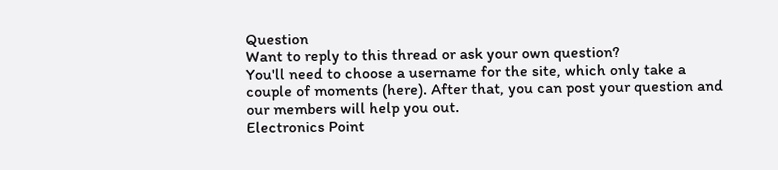Question
Want to reply to this thread or ask your own question?
You'll need to choose a username for the site, which only take a couple of moments (here). After that, you can post your question and our members will help you out.
Electronics Point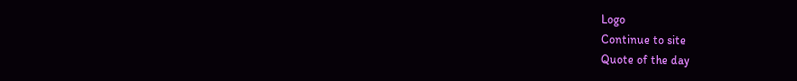Logo
Continue to site
Quote of the day